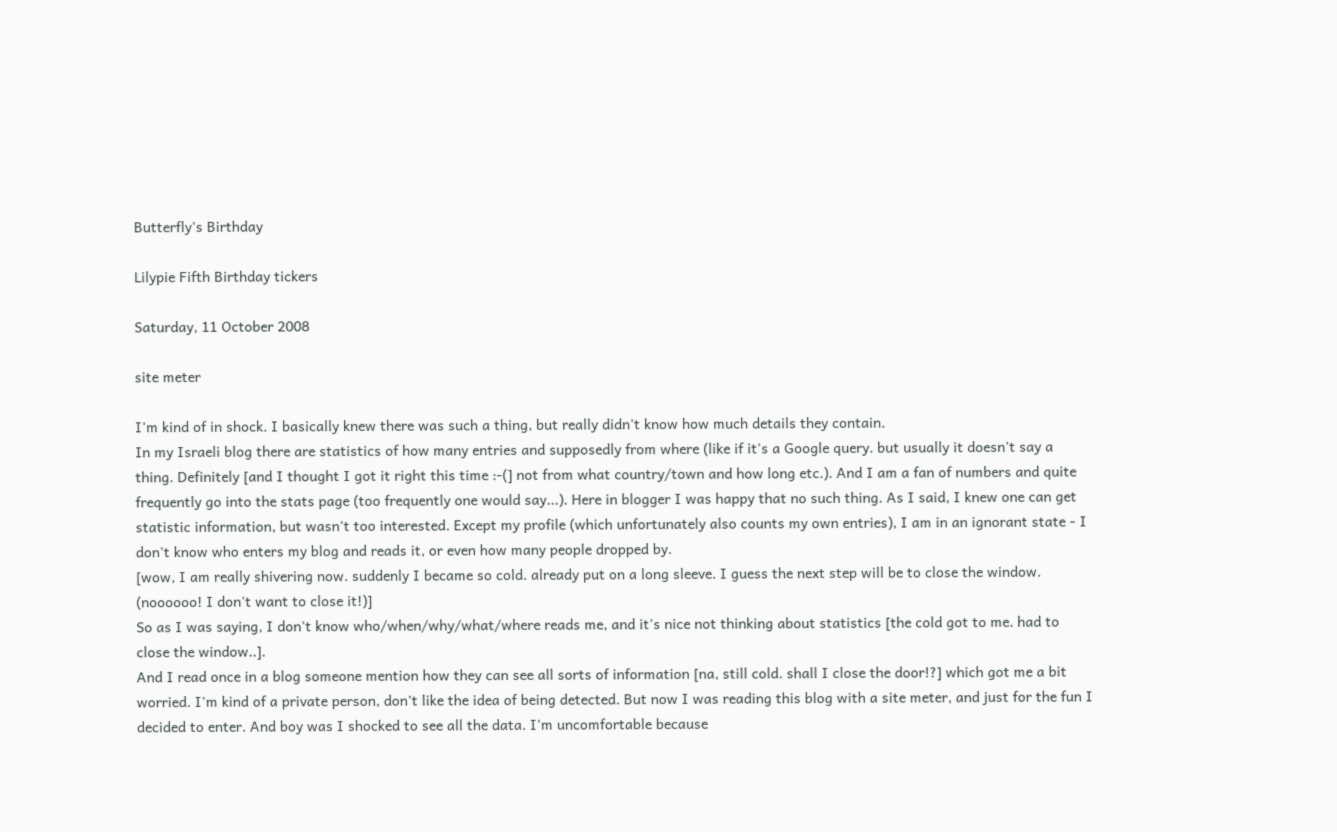Butterfly's Birthday

Lilypie Fifth Birthday tickers

Saturday, 11 October 2008

site meter

I'm kind of in shock. I basically knew there was such a thing, but really didn't know how much details they contain.
In my Israeli blog there are statistics of how many entries and supposedly from where (like if it's a Google query. but usually it doesn't say a thing. Definitely [and I thought I got it right this time :-(] not from what country/town and how long etc.). And I am a fan of numbers and quite frequently go into the stats page (too frequently one would say...). Here in blogger I was happy that no such thing. As I said, I knew one can get statistic information, but wasn't too interested. Except my profile (which unfortunately also counts my own entries), I am in an ignorant state - I don't know who enters my blog and reads it, or even how many people dropped by.
[wow, I am really shivering now. suddenly I became so cold. already put on a long sleeve. I guess the next step will be to close the window. (noooooo! I don't want to close it!)]
So as I was saying, I don't know who/when/why/what/where reads me, and it's nice not thinking about statistics [the cold got to me. had to close the window..].
And I read once in a blog someone mention how they can see all sorts of information [na, still cold. shall I close the door!?] which got me a bit worried. I'm kind of a private person, don't like the idea of being detected. But now I was reading this blog with a site meter, and just for the fun I decided to enter. And boy was I shocked to see all the data. I'm uncomfortable because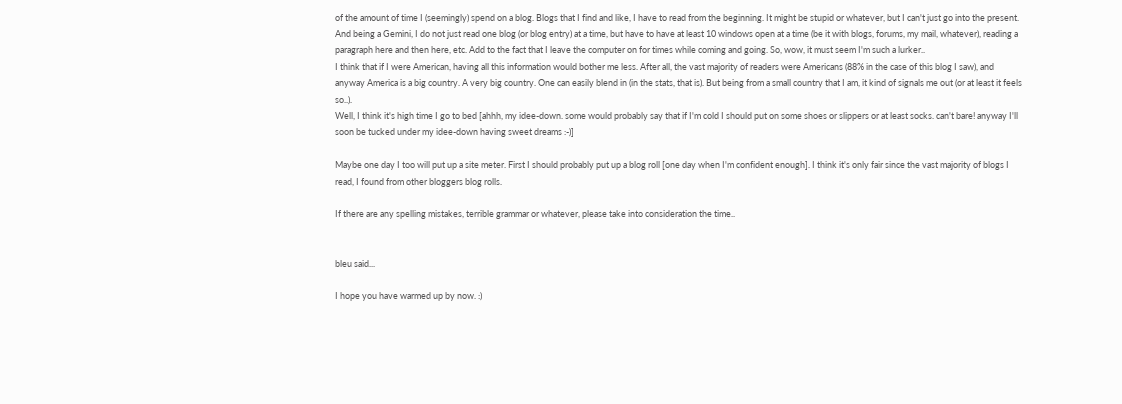of the amount of time I (seemingly) spend on a blog. Blogs that I find and like, I have to read from the beginning. It might be stupid or whatever, but I can't just go into the present. And being a Gemini, I do not just read one blog (or blog entry) at a time, but have to have at least 10 windows open at a time (be it with blogs, forums, my mail, whatever), reading a paragraph here and then here, etc. Add to the fact that I leave the computer on for times while coming and going. So, wow, it must seem I'm such a lurker..
I think that if I were American, having all this information would bother me less. After all, the vast majority of readers were Americans (88% in the case of this blog I saw), and anyway America is a big country. A very big country. One can easily blend in (in the stats, that is). But being from a small country that I am, it kind of signals me out (or at least it feels so..).
Well, I think it's high time I go to bed [ahhh, my idee-down. some would probably say that if I'm cold I should put on some shoes or slippers or at least socks. can't bare! anyway I'll soon be tucked under my idee-down having sweet dreams :-)]

Maybe one day I too will put up a site meter. First I should probably put up a blog roll [one day when I'm confident enough]. I think it's only fair since the vast majority of blogs I read, I found from other bloggers blog rolls.

If there are any spelling mistakes, terrible grammar or whatever, please take into consideration the time..


bleu said...

I hope you have warmed up by now. :)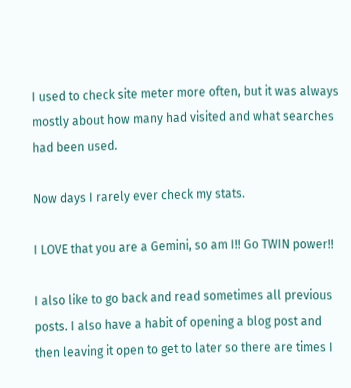I used to check site meter more often, but it was always mostly about how many had visited and what searches had been used.

Now days I rarely ever check my stats.

I LOVE that you are a Gemini, so am I!! Go TWIN power!!

I also like to go back and read sometimes all previous posts. I also have a habit of opening a blog post and then leaving it open to get to later so there are times I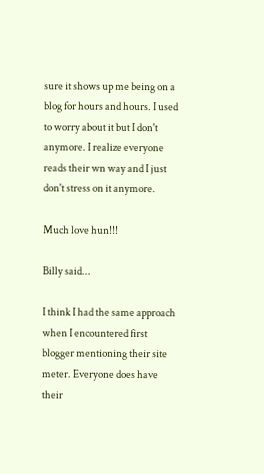sure it shows up me being on a blog for hours and hours. I used to worry about it but I don't anymore. I realize everyone reads their wn way and I just don't stress on it anymore.

Much love hun!!!

Billy said...

I think I had the same approach when I encountered first blogger mentioning their site meter. Everyone does have their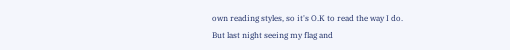own reading styles, so it's O.K to read the way I do.
But last night seeing my flag and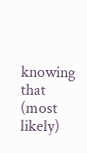knowing that (most likely)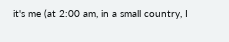it's me (at 2:00 am, in a small country, I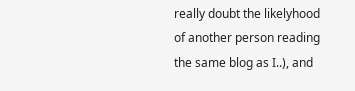really doubt the likelyhood of another person reading the same blog as I..), and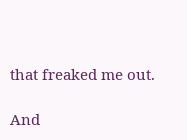that freaked me out.

And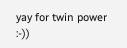yay for twin power :-))